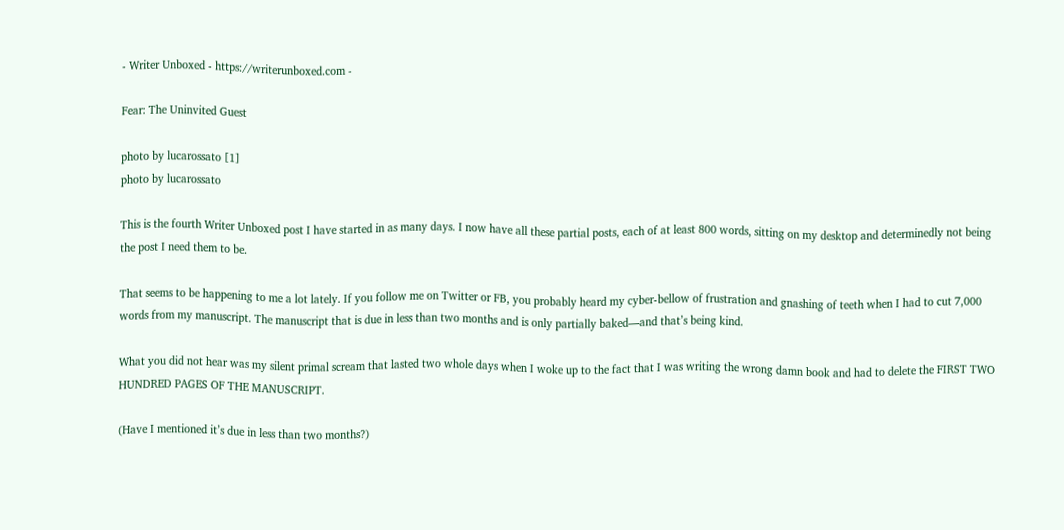- Writer Unboxed - https://writerunboxed.com -

Fear: The Uninvited Guest

photo by lucarossato [1]
photo by lucarossato

This is the fourth Writer Unboxed post I have started in as many days. I now have all these partial posts, each of at least 800 words, sitting on my desktop and determinedly not being the post I need them to be.

That seems to be happening to me a lot lately. If you follow me on Twitter or FB, you probably heard my cyber-bellow of frustration and gnashing of teeth when I had to cut 7,000 words from my manuscript. The manuscript that is due in less than two months and is only partially baked—and that’s being kind.

What you did not hear was my silent primal scream that lasted two whole days when I woke up to the fact that I was writing the wrong damn book and had to delete the FIRST TWO HUNDRED PAGES OF THE MANUSCRIPT.

(Have I mentioned it’s due in less than two months?)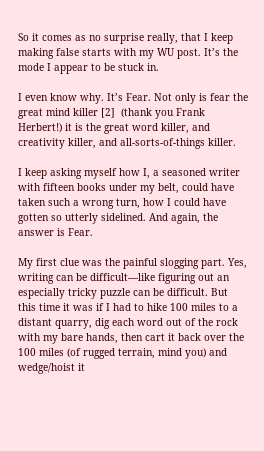So it comes as no surprise really, that I keep making false starts with my WU post. It’s the mode I appear to be stuck in.

I even know why. It’s Fear. Not only is fear the great mind killer [2]  (thank you Frank Herbert!) it is the great word killer, and creativity killer, and all-sorts-of-things killer.

I keep asking myself how I, a seasoned writer with fifteen books under my belt, could have taken such a wrong turn, how I could have gotten so utterly sidelined. And again, the answer is Fear.

My first clue was the painful slogging part. Yes, writing can be difficult—like figuring out an especially tricky puzzle can be difficult. But this time it was if I had to hike 100 miles to a distant quarry, dig each word out of the rock with my bare hands, then cart it back over the 100 miles (of rugged terrain, mind you) and wedge/hoist it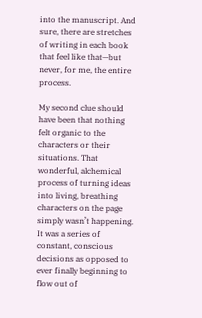into the manuscript. And sure, there are stretches of writing in each book that feel like that—but never, for me, the entire process.

My second clue should have been that nothing felt organic to the characters or their situations. That wonderful, alchemical process of turning ideas into living, breathing characters on the page simply wasn’t happening. It was a series of constant, conscious decisions as opposed to ever finally beginning to flow out of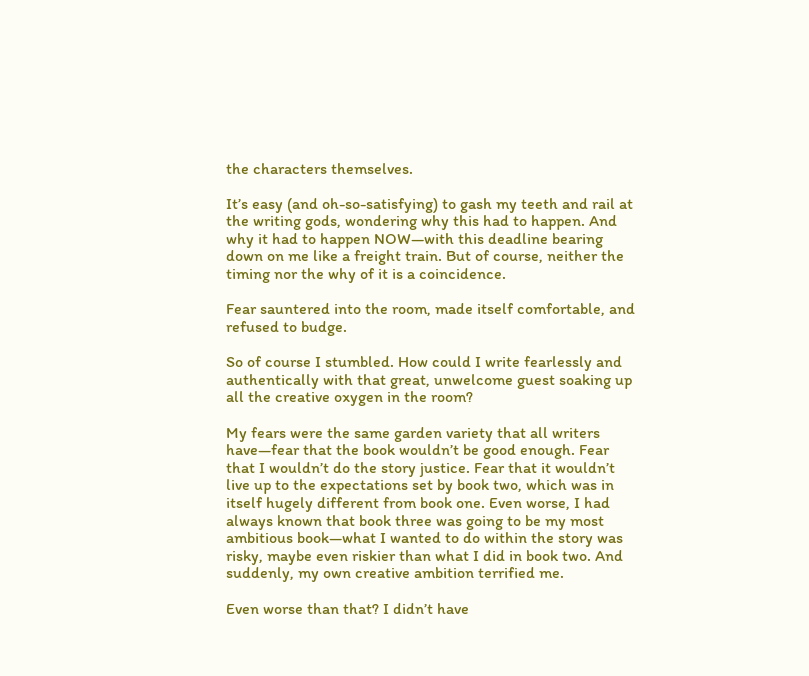the characters themselves.

It’s easy (and oh-so-satisfying) to gash my teeth and rail at the writing gods, wondering why this had to happen. And why it had to happen NOW—with this deadline bearing down on me like a freight train. But of course, neither the timing nor the why of it is a coincidence.

Fear sauntered into the room, made itself comfortable, and refused to budge.

So of course I stumbled. How could I write fearlessly and authentically with that great, unwelcome guest soaking up all the creative oxygen in the room?

My fears were the same garden variety that all writers have—fear that the book wouldn’t be good enough. Fear that I wouldn’t do the story justice. Fear that it wouldn’t live up to the expectations set by book two, which was in itself hugely different from book one. Even worse, I had always known that book three was going to be my most ambitious book—what I wanted to do within the story was risky, maybe even riskier than what I did in book two. And suddenly, my own creative ambition terrified me.

Even worse than that? I didn’t have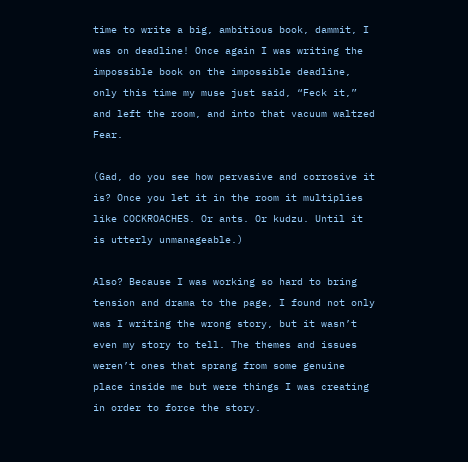time to write a big, ambitious book, dammit, I was on deadline! Once again I was writing the impossible book on the impossible deadline, only this time my muse just said, “Feck it,” and left the room, and into that vacuum waltzed Fear.

(Gad, do you see how pervasive and corrosive it is? Once you let it in the room it multiplies like COCKROACHES. Or ants. Or kudzu. Until it is utterly unmanageable.)

Also? Because I was working so hard to bring tension and drama to the page, I found not only was I writing the wrong story, but it wasn’t even my story to tell. The themes and issues weren’t ones that sprang from some genuine place inside me but were things I was creating in order to force the story.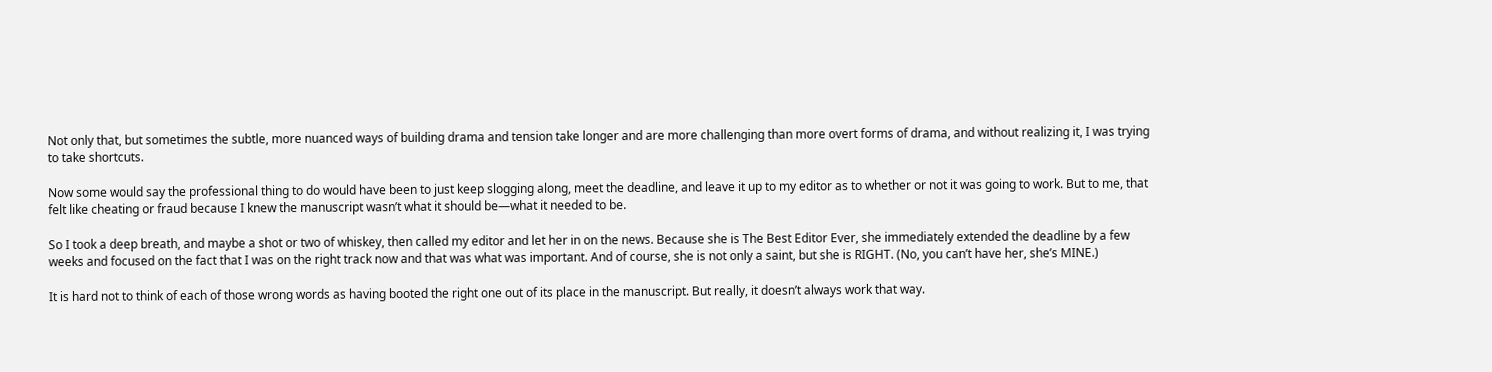Not only that, but sometimes the subtle, more nuanced ways of building drama and tension take longer and are more challenging than more overt forms of drama, and without realizing it, I was trying to take shortcuts.

Now some would say the professional thing to do would have been to just keep slogging along, meet the deadline, and leave it up to my editor as to whether or not it was going to work. But to me, that felt like cheating or fraud because I knew the manuscript wasn’t what it should be—what it needed to be.

So I took a deep breath, and maybe a shot or two of whiskey, then called my editor and let her in on the news. Because she is The Best Editor Ever, she immediately extended the deadline by a few weeks and focused on the fact that I was on the right track now and that was what was important. And of course, she is not only a saint, but she is RIGHT. (No, you can’t have her, she’s MINE.)

It is hard not to think of each of those wrong words as having booted the right one out of its place in the manuscript. But really, it doesn’t always work that way.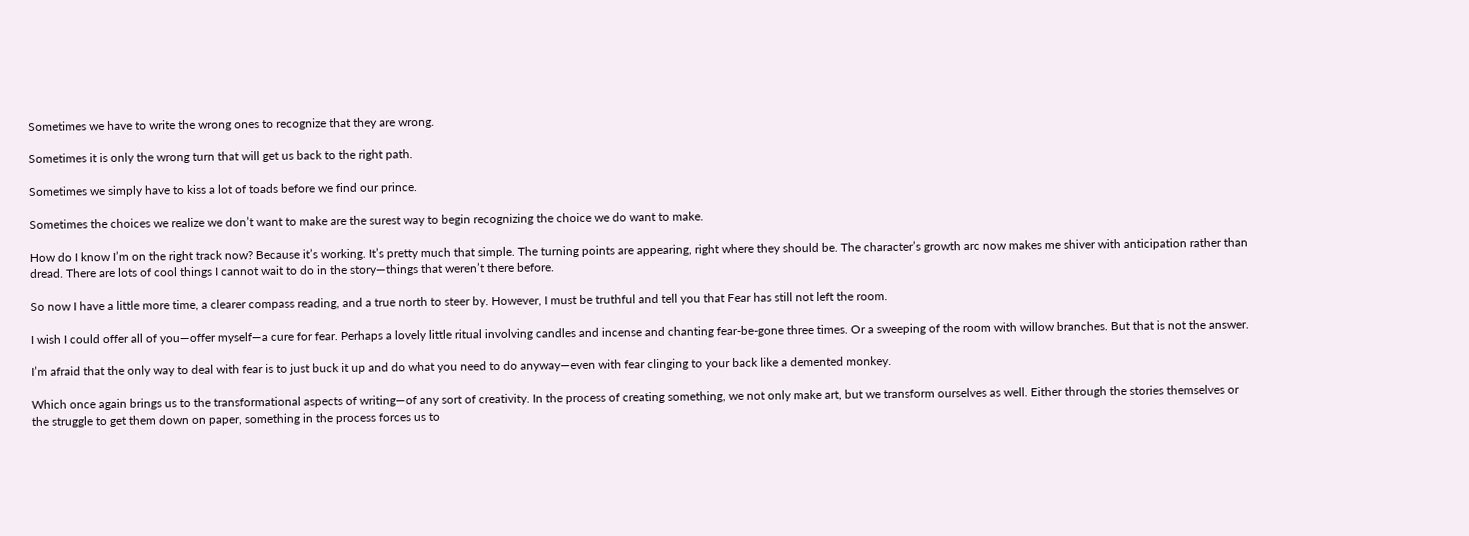Sometimes we have to write the wrong ones to recognize that they are wrong.

Sometimes it is only the wrong turn that will get us back to the right path.

Sometimes we simply have to kiss a lot of toads before we find our prince.

Sometimes the choices we realize we don’t want to make are the surest way to begin recognizing the choice we do want to make.

How do I know I’m on the right track now? Because it’s working. It’s pretty much that simple. The turning points are appearing, right where they should be. The character’s growth arc now makes me shiver with anticipation rather than dread. There are lots of cool things I cannot wait to do in the story—things that weren’t there before.

So now I have a little more time, a clearer compass reading, and a true north to steer by. However, I must be truthful and tell you that Fear has still not left the room.

I wish I could offer all of you—offer myself—a cure for fear. Perhaps a lovely little ritual involving candles and incense and chanting fear-be-gone three times. Or a sweeping of the room with willow branches. But that is not the answer.

I’m afraid that the only way to deal with fear is to just buck it up and do what you need to do anyway—even with fear clinging to your back like a demented monkey.

Which once again brings us to the transformational aspects of writing—of any sort of creativity. In the process of creating something, we not only make art, but we transform ourselves as well. Either through the stories themselves or the struggle to get them down on paper, something in the process forces us to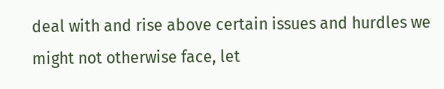deal with and rise above certain issues and hurdles we might not otherwise face, let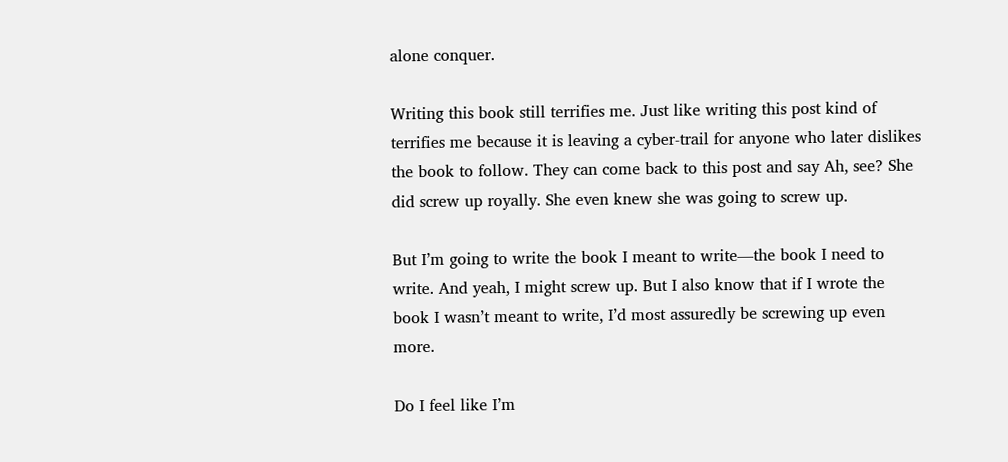alone conquer.

Writing this book still terrifies me. Just like writing this post kind of terrifies me because it is leaving a cyber-trail for anyone who later dislikes the book to follow. They can come back to this post and say Ah, see? She did screw up royally. She even knew she was going to screw up.

But I’m going to write the book I meant to write—the book I need to write. And yeah, I might screw up. But I also know that if I wrote the book I wasn’t meant to write, I’d most assuredly be screwing up even more.

Do I feel like I’m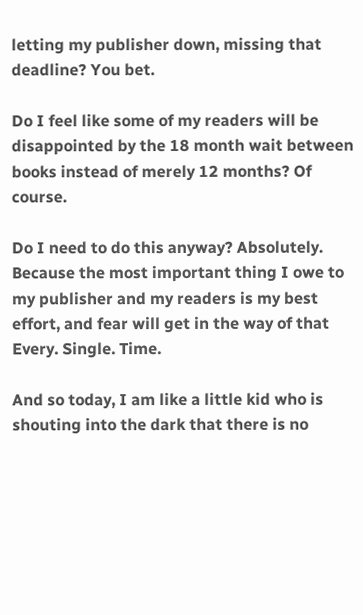letting my publisher down, missing that deadline? You bet.

Do I feel like some of my readers will be disappointed by the 18 month wait between books instead of merely 12 months? Of course.

Do I need to do this anyway? Absolutely. Because the most important thing I owe to my publisher and my readers is my best effort, and fear will get in the way of that Every. Single. Time.

And so today, I am like a little kid who is shouting into the dark that there is no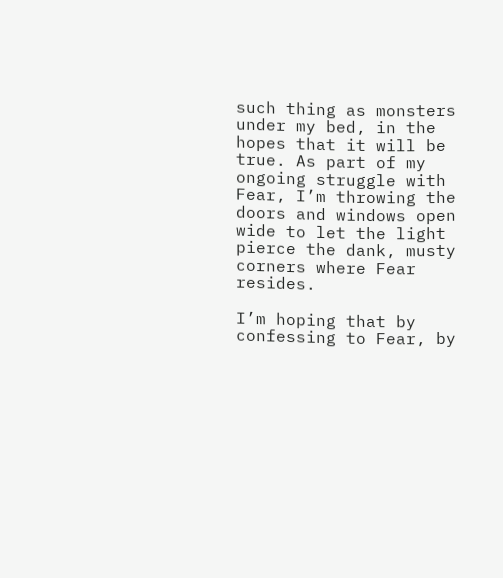such thing as monsters under my bed, in the hopes that it will be true. As part of my ongoing struggle with Fear, I’m throwing the doors and windows open wide to let the light pierce the dank, musty corners where Fear resides.

I’m hoping that by confessing to Fear, by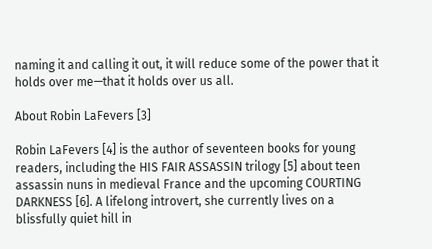naming it and calling it out, it will reduce some of the power that it holds over me—that it holds over us all.

About Robin LaFevers [3]

Robin LaFevers [4] is the author of seventeen books for young readers, including the HIS FAIR ASSASSIN trilogy [5] about teen assassin nuns in medieval France and the upcoming COURTING DARKNESS [6]. A lifelong introvert, she currently lives on a blissfully quiet hill in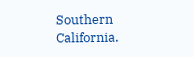Southern California.